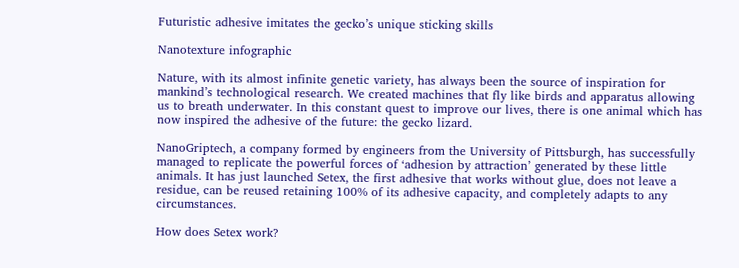Futuristic adhesive imitates the gecko’s unique sticking skills

Nanotexture infographic

Nature, with its almost infinite genetic variety, has always been the source of inspiration for mankind’s technological research. We created machines that fly like birds and apparatus allowing us to breath underwater. In this constant quest to improve our lives, there is one animal which has now inspired the adhesive of the future: the gecko lizard.

NanoGriptech, a company formed by engineers from the University of Pittsburgh, has successfully managed to replicate the powerful forces of ‘adhesion by attraction’ generated by these little animals. It has just launched Setex, the first adhesive that works without glue, does not leave a residue, can be reused retaining 100% of its adhesive capacity, and completely adapts to any circumstances.

How does Setex work?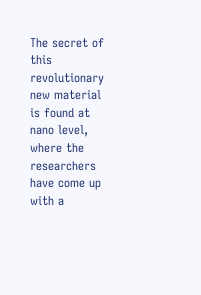The secret of this revolutionary new material is found at nano level, where the researchers have come up with a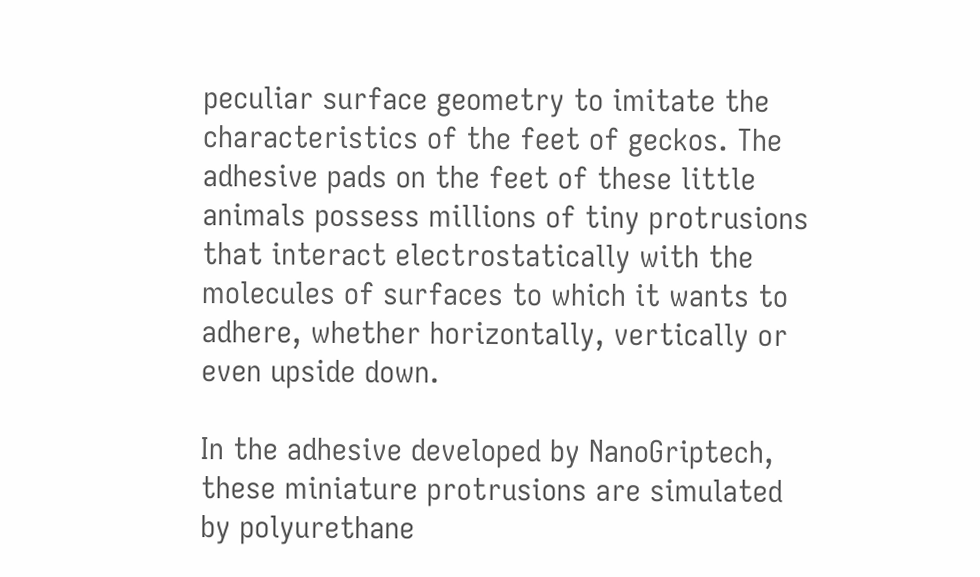peculiar surface geometry to imitate the characteristics of the feet of geckos. The adhesive pads on the feet of these little animals possess millions of tiny protrusions that interact electrostatically with the molecules of surfaces to which it wants to adhere, whether horizontally, vertically or even upside down.

In the adhesive developed by NanoGriptech, these miniature protrusions are simulated by polyurethane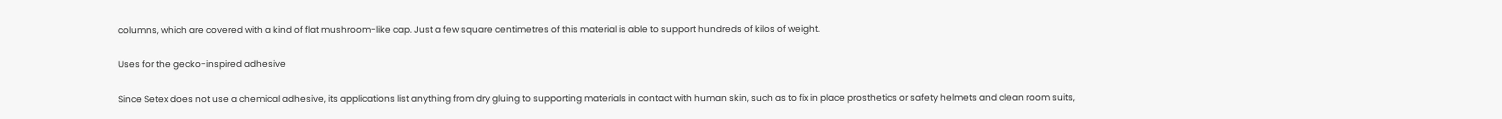columns, which are covered with a kind of flat mushroom-like cap. Just a few square centimetres of this material is able to support hundreds of kilos of weight.

Uses for the gecko-inspired adhesive

Since Setex does not use a chemical adhesive, its applications list anything from dry gluing to supporting materials in contact with human skin, such as to fix in place prosthetics or safety helmets and clean room suits,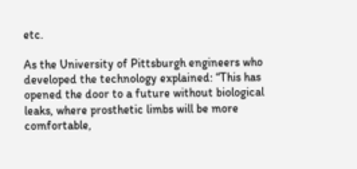etc.

As the University of Pittsburgh engineers who developed the technology explained: “This has opened the door to a future without biological leaks, where prosthetic limbs will be more comfortable,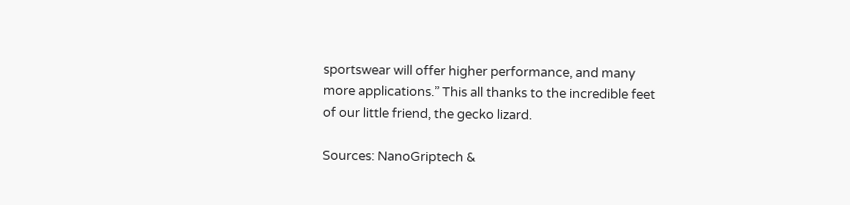sportswear will offer higher performance, and many more applications.” This all thanks to the incredible feet of our little friend, the gecko lizard.

Sources: NanoGriptech &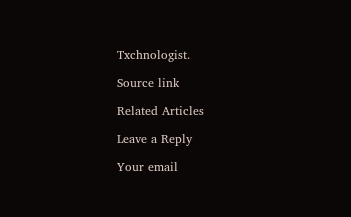Txchnologist.

Source link

Related Articles

Leave a Reply

Your email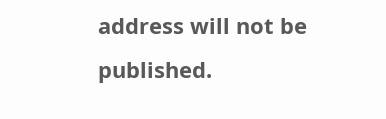address will not be published.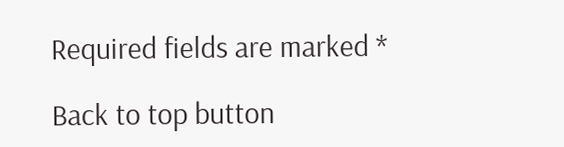Required fields are marked *

Back to top button